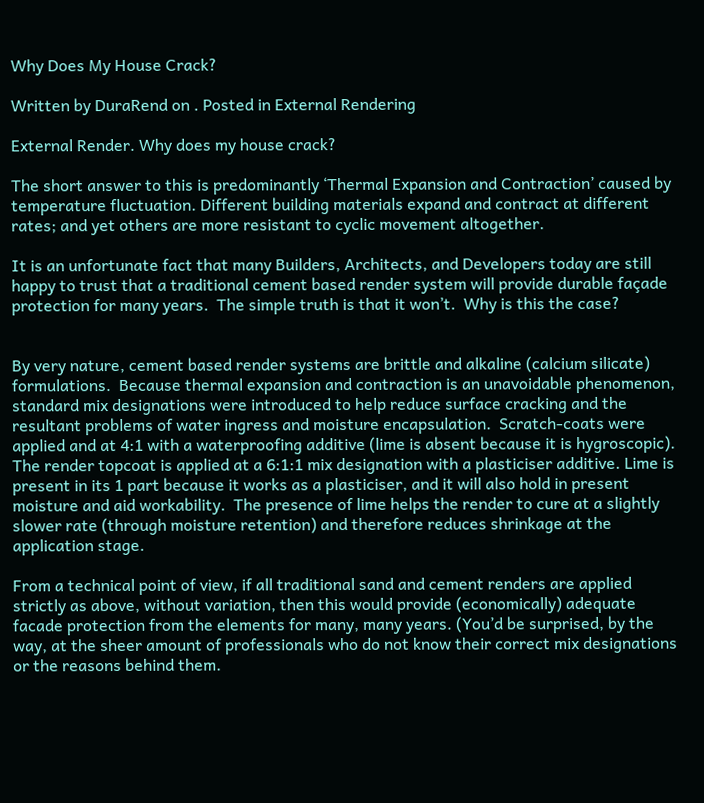Why Does My House Crack?

Written by DuraRend on . Posted in External Rendering

External Render. Why does my house crack?

The short answer to this is predominantly ‘Thermal Expansion and Contraction’ caused by temperature fluctuation. Different building materials expand and contract at different rates; and yet others are more resistant to cyclic movement altogether.

It is an unfortunate fact that many Builders, Architects, and Developers today are still happy to trust that a traditional cement based render system will provide durable façade protection for many years.  The simple truth is that it won’t.  Why is this the case?


By very nature, cement based render systems are brittle and alkaline (calcium silicate) formulations.  Because thermal expansion and contraction is an unavoidable phenomenon, standard mix designations were introduced to help reduce surface cracking and the resultant problems of water ingress and moisture encapsulation.  Scratch-coats were applied and at 4:1 with a waterproofing additive (lime is absent because it is hygroscopic).  The render topcoat is applied at a 6:1:1 mix designation with a plasticiser additive. Lime is present in its 1 part because it works as a plasticiser, and it will also hold in present moisture and aid workability.  The presence of lime helps the render to cure at a slightly slower rate (through moisture retention) and therefore reduces shrinkage at the application stage.

From a technical point of view, if all traditional sand and cement renders are applied strictly as above, without variation, then this would provide (economically) adequate facade protection from the elements for many, many years. (You’d be surprised, by the way, at the sheer amount of professionals who do not know their correct mix designations or the reasons behind them.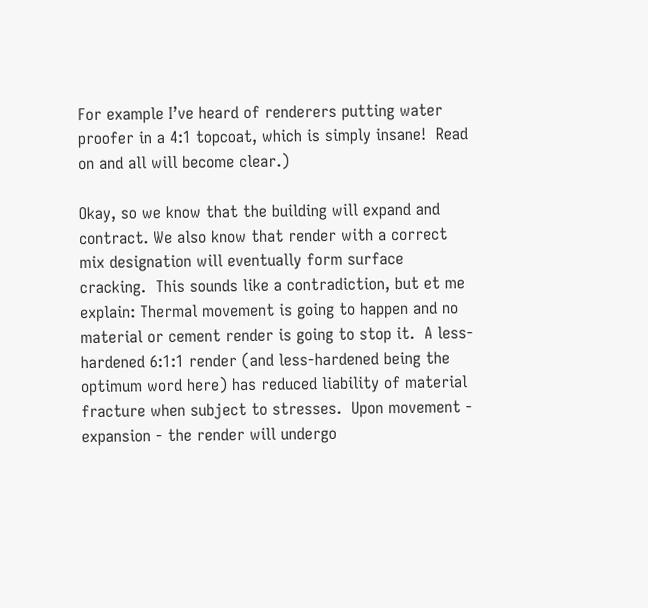For example I’ve heard of renderers putting water proofer in a 4:1 topcoat, which is simply insane!  Read on and all will become clear.)

Okay, so we know that the building will expand and contract. We also know that render with a correct mix designation will eventually form surface cracking.  This sounds like a contradiction, but et me explain: Thermal movement is going to happen and no material or cement render is going to stop it.  A less-hardened 6:1:1 render (and less-hardened being the optimum word here) has reduced liability of material fracture when subject to stresses.  Upon movement - expansion - the render will undergo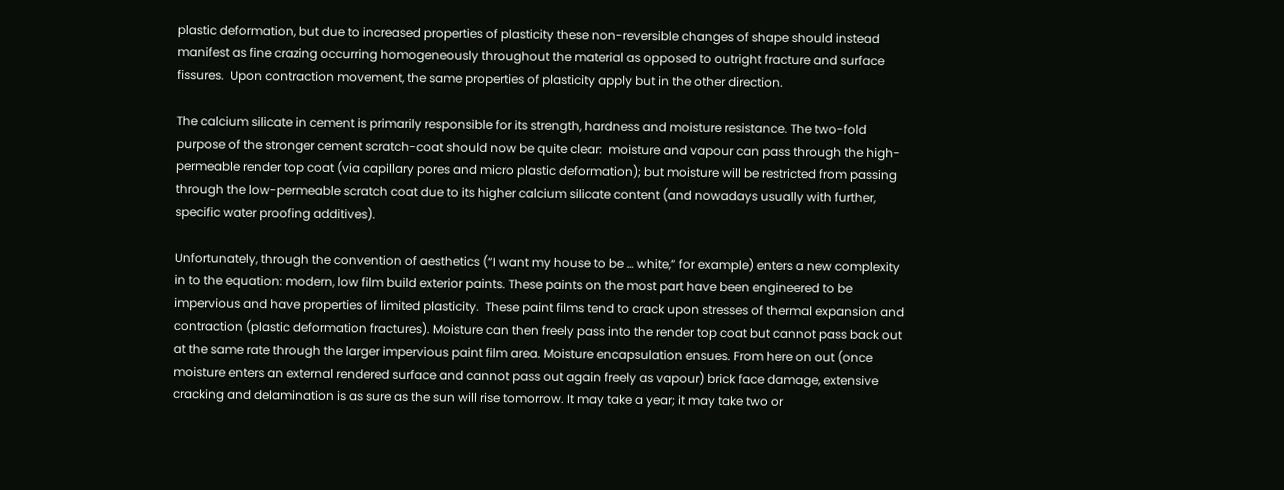plastic deformation, but due to increased properties of plasticity these non-reversible changes of shape should instead manifest as fine crazing occurring homogeneously throughout the material as opposed to outright fracture and surface fissures.  Upon contraction movement, the same properties of plasticity apply but in the other direction.

The calcium silicate in cement is primarily responsible for its strength, hardness and moisture resistance. The two-fold purpose of the stronger cement scratch-coat should now be quite clear:  moisture and vapour can pass through the high-permeable render top coat (via capillary pores and micro plastic deformation); but moisture will be restricted from passing through the low-permeable scratch coat due to its higher calcium silicate content (and nowadays usually with further, specific water proofing additives).

Unfortunately, through the convention of aesthetics (“I want my house to be … white,” for example) enters a new complexity in to the equation: modern, low film build exterior paints. These paints on the most part have been engineered to be impervious and have properties of limited plasticity.  These paint films tend to crack upon stresses of thermal expansion and contraction (plastic deformation fractures). Moisture can then freely pass into the render top coat but cannot pass back out at the same rate through the larger impervious paint film area. Moisture encapsulation ensues. From here on out (once moisture enters an external rendered surface and cannot pass out again freely as vapour) brick face damage, extensive cracking and delamination is as sure as the sun will rise tomorrow. It may take a year; it may take two or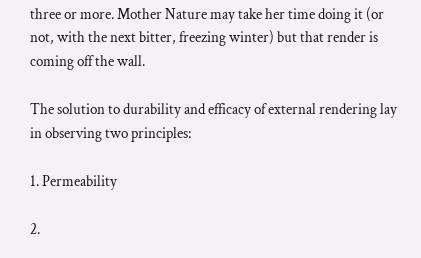three or more. Mother Nature may take her time doing it (or not, with the next bitter, freezing winter) but that render is coming off the wall.

The solution to durability and efficacy of external rendering lay in observing two principles:

1. Permeability

2.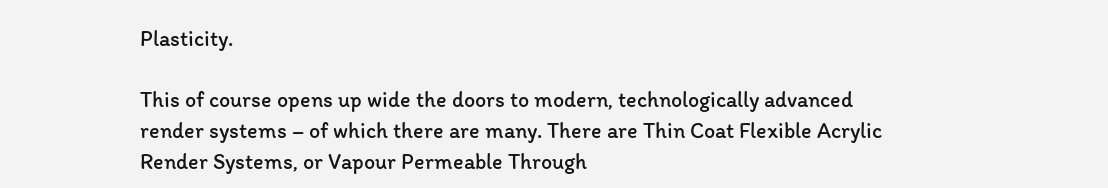Plasticity.

This of course opens up wide the doors to modern, technologically advanced render systems – of which there are many. There are Thin Coat Flexible Acrylic Render Systems, or Vapour Permeable Through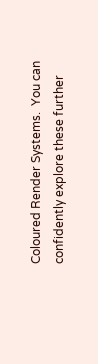Coloured Render Systems.  You can confidently explore these further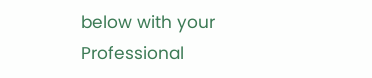below with your Professional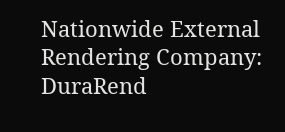Nationwide External Rendering Company: DuraRend